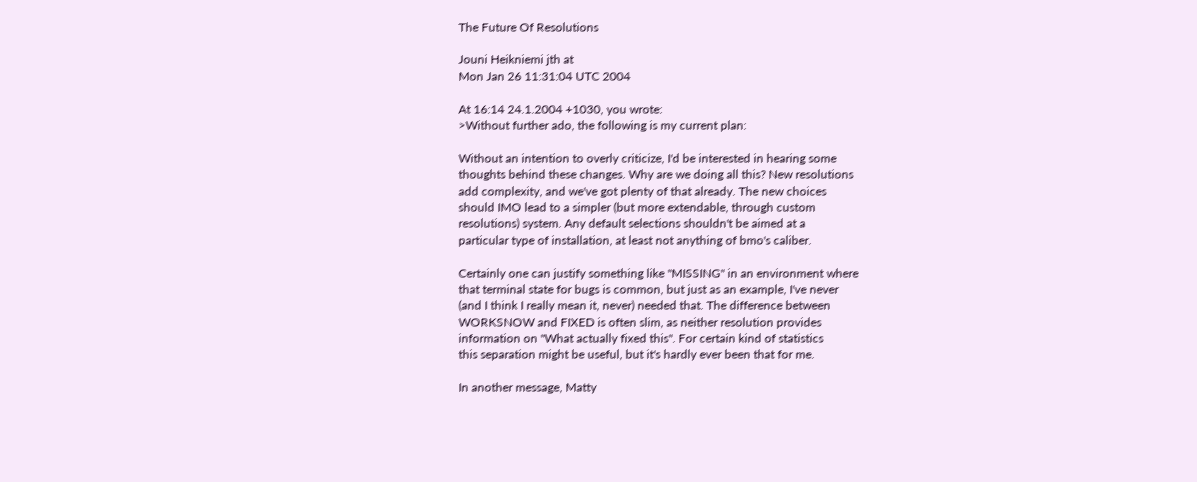The Future Of Resolutions

Jouni Heikniemi jth at
Mon Jan 26 11:31:04 UTC 2004

At 16:14 24.1.2004 +1030, you wrote:
>Without further ado, the following is my current plan:

Without an intention to overly criticize, I'd be interested in hearing some
thoughts behind these changes. Why are we doing all this? New resolutions
add complexity, and we've got plenty of that already. The new choices
should IMO lead to a simpler (but more extendable, through custom
resolutions) system. Any default selections shouldn't be aimed at a
particular type of installation, at least not anything of bmo's caliber.

Certainly one can justify something like "MISSING" in an environment where
that terminal state for bugs is common, but just as an example, I've never
(and I think I really mean it, never) needed that. The difference between
WORKSNOW and FIXED is often slim, as neither resolution provides
information on "What actually fixed this". For certain kind of statistics
this separation might be useful, but it's hardly ever been that for me.

In another message, Matty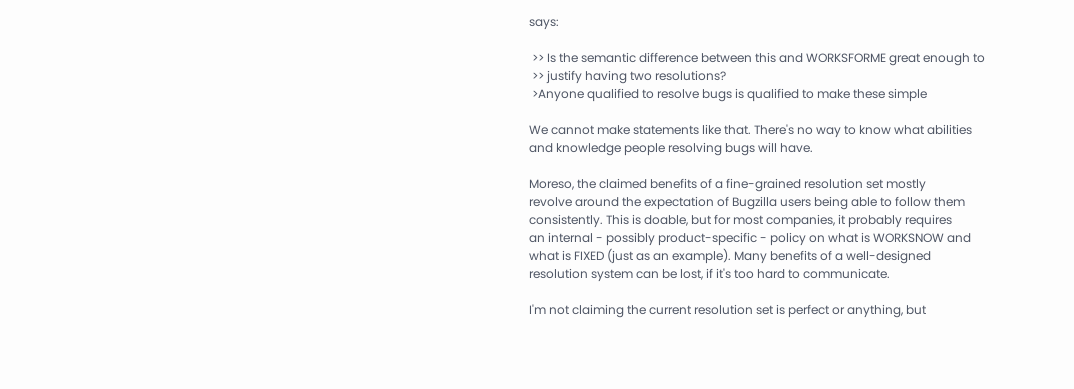says:

 >> Is the semantic difference between this and WORKSFORME great enough to
 >> justify having two resolutions?
 >Anyone qualified to resolve bugs is qualified to make these simple

We cannot make statements like that. There's no way to know what abilities
and knowledge people resolving bugs will have.

Moreso, the claimed benefits of a fine-grained resolution set mostly
revolve around the expectation of Bugzilla users being able to follow them
consistently. This is doable, but for most companies, it probably requires
an internal - possibly product-specific - policy on what is WORKSNOW and
what is FIXED (just as an example). Many benefits of a well-designed
resolution system can be lost, if it's too hard to communicate.

I'm not claiming the current resolution set is perfect or anything, but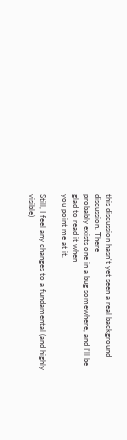this discussion hasn't yet seen a real background discussion. There
probably exists one in a bug somewhere, and I'll be glad to read it when
you point me at it.

Still, I feel any changes to a fundamental (and highly visible)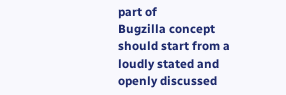part of
Bugzilla concept should start from a loudly stated and openly discussed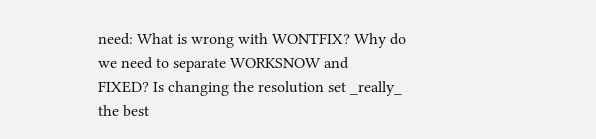need: What is wrong with WONTFIX? Why do we need to separate WORKSNOW and
FIXED? Is changing the resolution set _really_ the best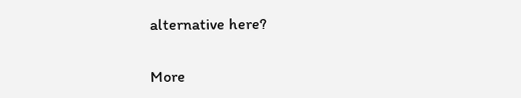alternative here?


More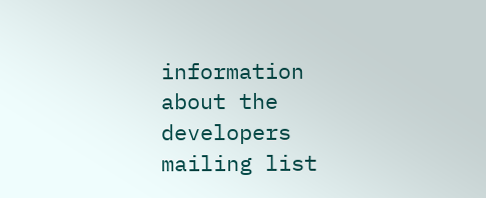information about the developers mailing list